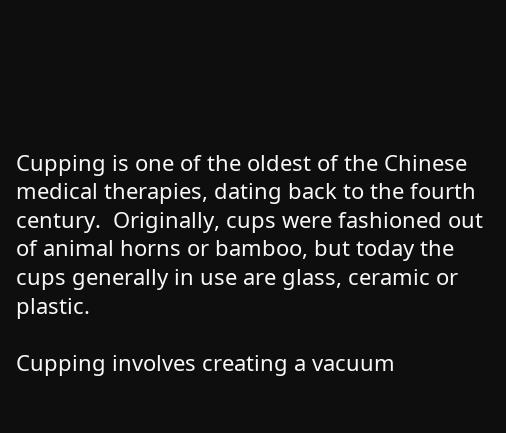Cupping is one of the oldest of the Chinese medical therapies, dating back to the fourth century.  Originally, cups were fashioned out of animal horns or bamboo, but today the cups generally in use are glass, ceramic or plastic.

Cupping involves creating a vacuum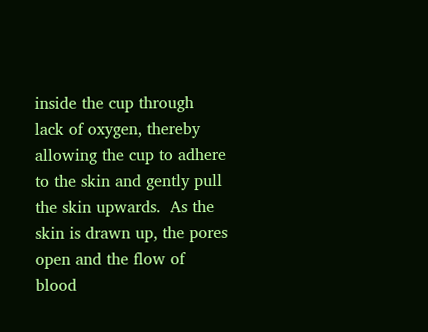inside the cup through lack of oxygen, thereby allowing the cup to adhere to the skin and gently pull the skin upwards.  As the skin is drawn up, the pores open and the flow of blood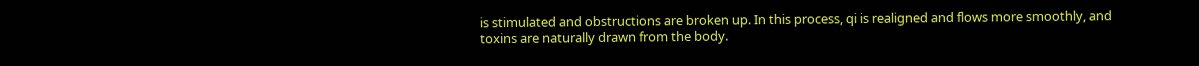is stimulated and obstructions are broken up. In this process, qi is realigned and flows more smoothly, and toxins are naturally drawn from the body.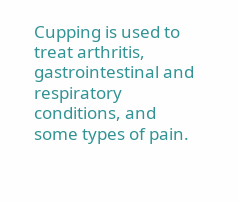Cupping is used to treat arthritis, gastrointestinal and respiratory conditions, and some types of pain.